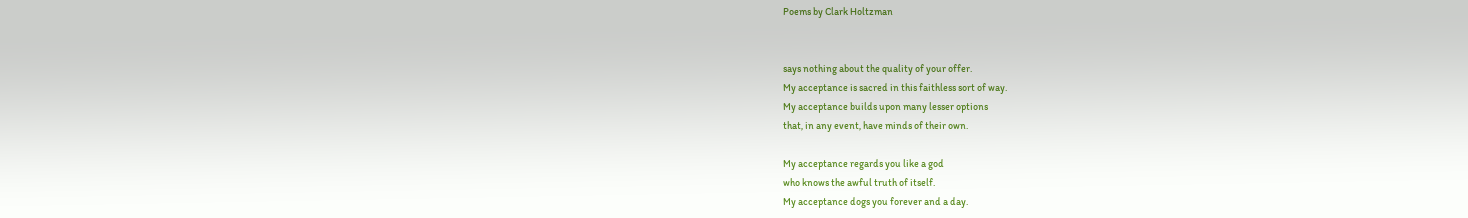Poems by Clark Holtzman


says nothing about the quality of your offer.
My acceptance is sacred in this faithless sort of way.
My acceptance builds upon many lesser options
that, in any event, have minds of their own.

My acceptance regards you like a god
who knows the awful truth of itself.
My acceptance dogs you forever and a day.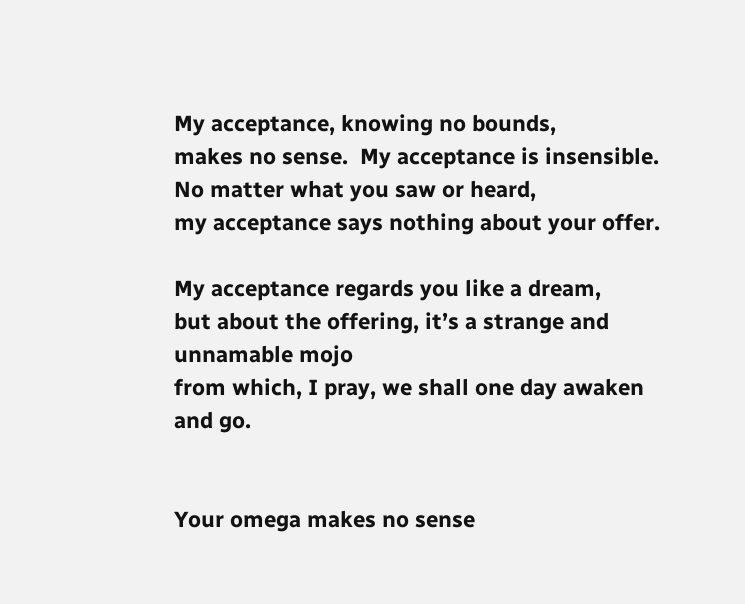My acceptance, knowing no bounds,
makes no sense.  My acceptance is insensible.
No matter what you saw or heard,
my acceptance says nothing about your offer.

My acceptance regards you like a dream,
but about the offering, it’s a strange and unnamable mojo
from which, I pray, we shall one day awaken and go.


Your omega makes no sense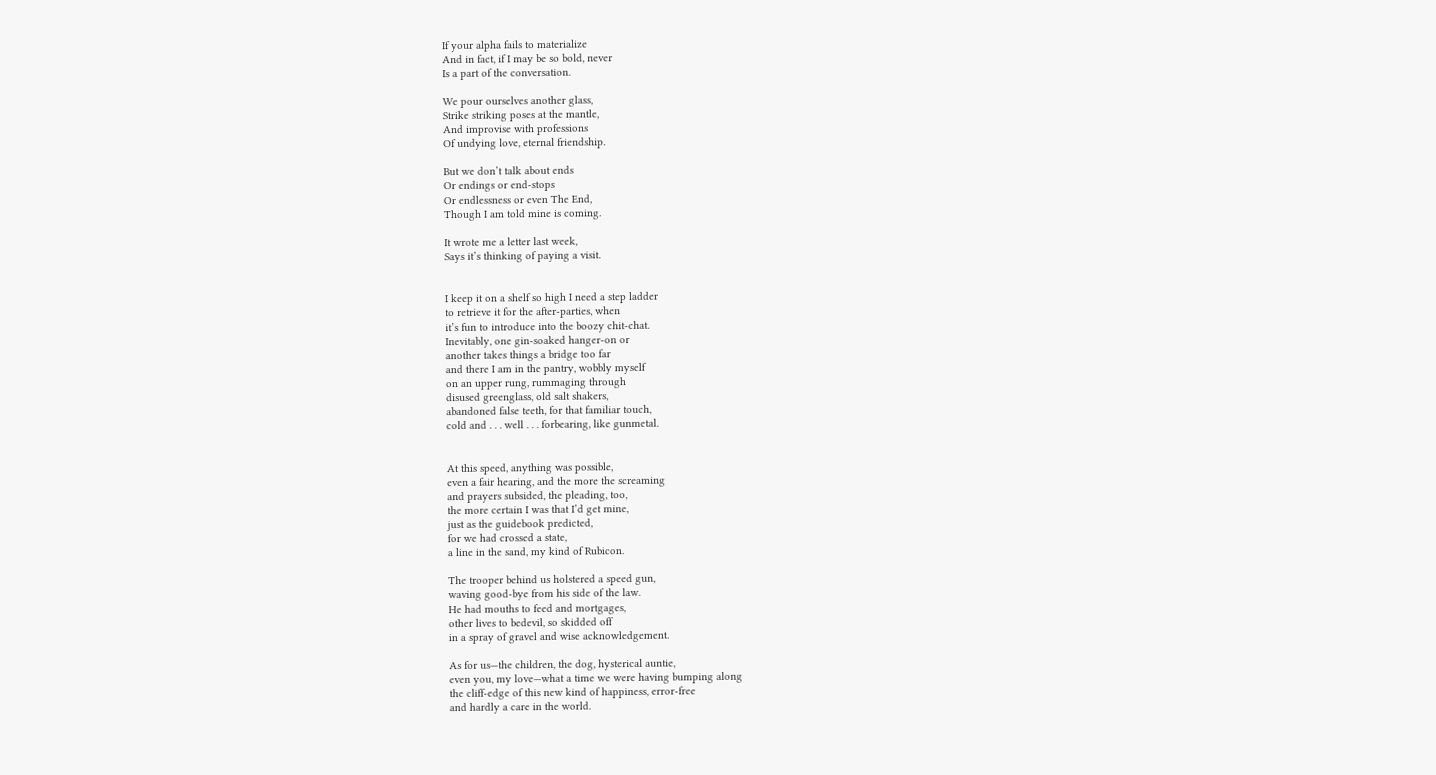If your alpha fails to materialize
And in fact, if I may be so bold, never
Is a part of the conversation.

We pour ourselves another glass,
Strike striking poses at the mantle,
And improvise with professions
Of undying love, eternal friendship.

But we don’t talk about ends
Or endings or end-stops
Or endlessness or even The End,
Though I am told mine is coming.

It wrote me a letter last week,
Says it’s thinking of paying a visit.


I keep it on a shelf so high I need a step ladder
to retrieve it for the after-parties, when
it’s fun to introduce into the boozy chit-chat.
Inevitably, one gin-soaked hanger-on or
another takes things a bridge too far
and there I am in the pantry, wobbly myself
on an upper rung, rummaging through
disused greenglass, old salt shakers,
abandoned false teeth, for that familiar touch,
cold and . . . well . . . forbearing, like gunmetal.


At this speed, anything was possible,
even a fair hearing, and the more the screaming
and prayers subsided, the pleading, too,
the more certain I was that I’d get mine,
just as the guidebook predicted,
for we had crossed a state,
a line in the sand, my kind of Rubicon.

The trooper behind us holstered a speed gun,
waving good-bye from his side of the law.
He had mouths to feed and mortgages,
other lives to bedevil, so skidded off
in a spray of gravel and wise acknowledgement.

As for us—the children, the dog, hysterical auntie,
even you, my love—what a time we were having bumping along
the cliff-edge of this new kind of happiness, error-free
and hardly a care in the world.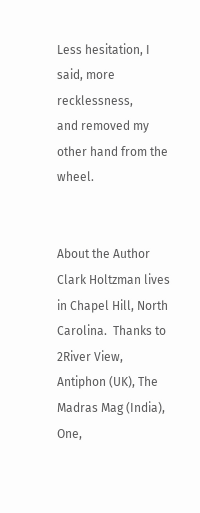Less hesitation, I said, more recklessness,
and removed my other hand from the wheel.


About the Author
Clark Holtzman lives in Chapel Hill, North Carolina.  Thanks to 2River View, Antiphon (UK), The Madras Mag (India), One,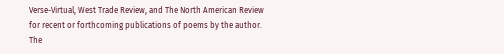Verse-Virtual, West Trade Review, and The North American Review for recent or forthcoming publications of poems by the author.  The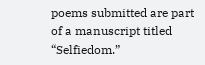poems submitted are part of a manuscript titled “Selfiedom.”